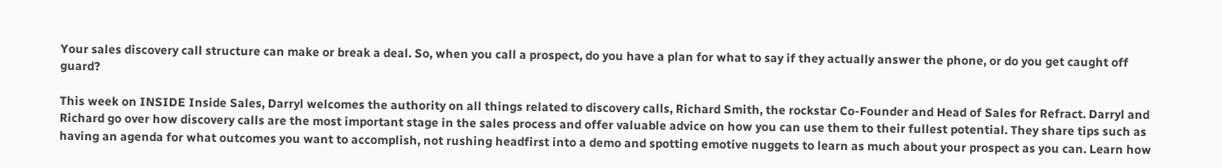Your sales discovery call structure can make or break a deal. So, when you call a prospect, do you have a plan for what to say if they actually answer the phone, or do you get caught off guard?

This week on INSIDE Inside Sales, Darryl welcomes the authority on all things related to discovery calls, Richard Smith, the rockstar Co-Founder and Head of Sales for Refract. Darryl and Richard go over how discovery calls are the most important stage in the sales process and offer valuable advice on how you can use them to their fullest potential. They share tips such as having an agenda for what outcomes you want to accomplish, not rushing headfirst into a demo and spotting emotive nuggets to learn as much about your prospect as you can. Learn how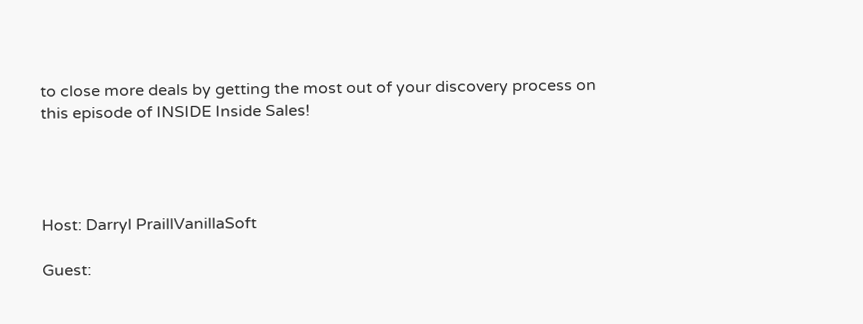to close more deals by getting the most out of your discovery process on this episode of INSIDE Inside Sales!




Host: Darryl PraillVanillaSoft

Guest: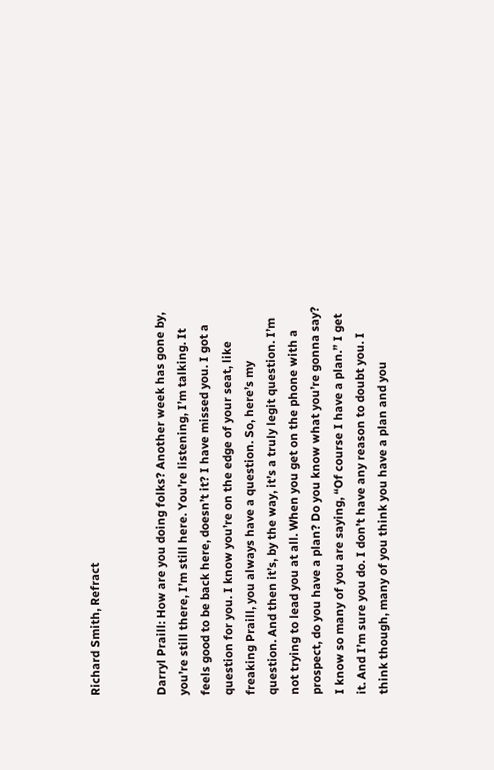Richard Smith, Refract


Darryl Praill: How are you doing folks? Another week has gone by, you’re still there, I’m still here. You’re listening, I’m talking. It feels good to be back here, doesn’t it? I have missed you. I got a question for you. I know you’re on the edge of your seat, like freaking Praill, you always have a question. So, here’s my question. And then it’s, by the way, it’s a truly legit question. I’m not trying to lead you at all. When you get on the phone with a prospect, do you have a plan? Do you know what you’re gonna say? I know so many of you are saying, “Of course I have a plan.” I get it. And I’m sure you do. I don’t have any reason to doubt you. I think though, many of you think you have a plan and you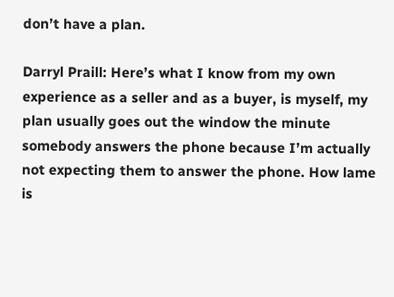don’t have a plan.

Darryl Praill: Here’s what I know from my own experience as a seller and as a buyer, is myself, my plan usually goes out the window the minute somebody answers the phone because I’m actually not expecting them to answer the phone. How lame is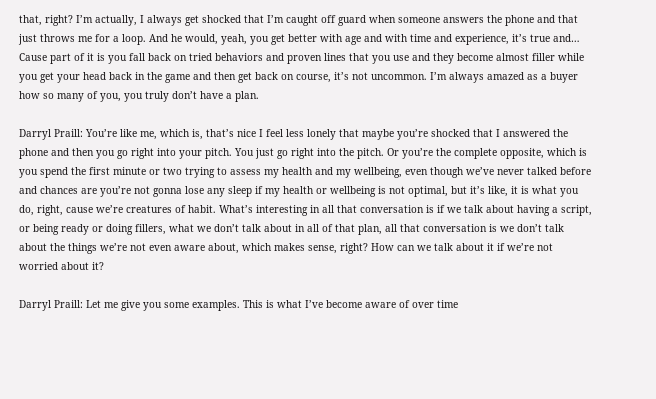that, right? I’m actually, I always get shocked that I’m caught off guard when someone answers the phone and that just throws me for a loop. And he would, yeah, you get better with age and with time and experience, it’s true and… Cause part of it is you fall back on tried behaviors and proven lines that you use and they become almost filler while you get your head back in the game and then get back on course, it’s not uncommon. I’m always amazed as a buyer how so many of you, you truly don’t have a plan.

Darryl Praill: You’re like me, which is, that’s nice I feel less lonely that maybe you’re shocked that I answered the phone and then you go right into your pitch. You just go right into the pitch. Or you’re the complete opposite, which is you spend the first minute or two trying to assess my health and my wellbeing, even though we’ve never talked before and chances are you’re not gonna lose any sleep if my health or wellbeing is not optimal, but it’s like, it is what you do, right, cause we’re creatures of habit. What’s interesting in all that conversation is if we talk about having a script, or being ready or doing fillers, what we don’t talk about in all of that plan, all that conversation is we don’t talk about the things we’re not even aware about, which makes sense, right? How can we talk about it if we’re not worried about it?

Darryl Praill: Let me give you some examples. This is what I’ve become aware of over time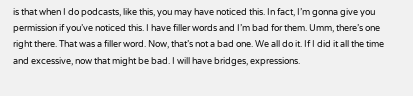is that when I do podcasts, like this, you may have noticed this. In fact, I’m gonna give you permission if you’ve noticed this. I have filler words and I’m bad for them. Umm, there’s one right there. That was a filler word. Now, that’s not a bad one. We all do it. If I did it all the time and excessive, now that might be bad. I will have bridges, expressions.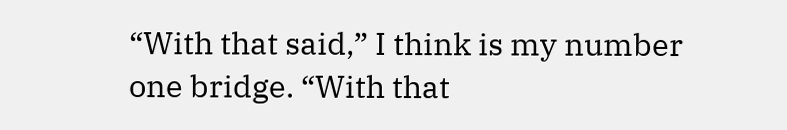“With that said,” I think is my number one bridge. “With that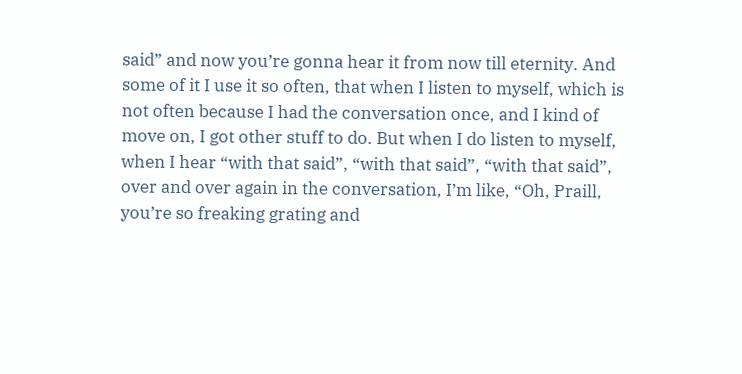said” and now you’re gonna hear it from now till eternity. And some of it I use it so often, that when I listen to myself, which is not often because I had the conversation once, and I kind of move on, I got other stuff to do. But when I do listen to myself, when I hear “with that said”, “with that said”, “with that said”, over and over again in the conversation, I’m like, “Oh, Praill, you’re so freaking grating and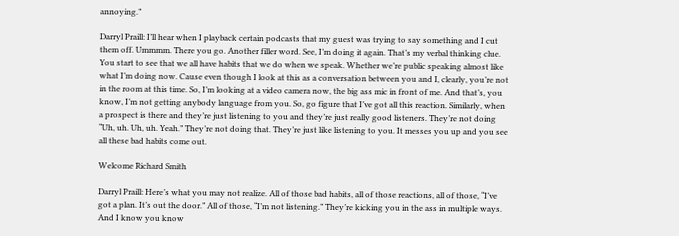annoying.”

Darryl Praill: I’ll hear when I playback certain podcasts that my guest was trying to say something and I cut them off. Ummmm. There you go. Another filler word. See, I’m doing it again. That’s my verbal thinking clue. You start to see that we all have habits that we do when we speak. Whether we’re public speaking almost like what I’m doing now. Cause even though I look at this as a conversation between you and I, clearly, you’re not in the room at this time. So, I’m looking at a video camera now, the big ass mic in front of me. And that’s, you know, I’m not getting anybody language from you. So, go figure that I’ve got all this reaction. Similarly, when a prospect is there and they’re just listening to you and they’re just really good listeners. They’re not doing “Uh, uh. Uh, uh. Yeah.” They’re not doing that. They’re just like listening to you. It messes you up and you see all these bad habits come out.

Welcome Richard Smith

Darryl Praill: Here’s what you may not realize. All of those bad habits, all of those reactions, all of those, “I’ve got a plan. It’s out the door.” All of those, “I’m not listening.” They’re kicking you in the ass in multiple ways. And I know you know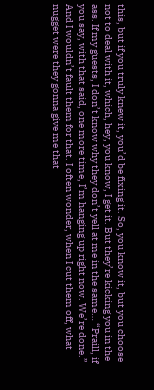this, but if you truly knew it, you’d be fixing it. So, you know it, but you choose not to deal with it, which, hey, you know, I get it. But they’re kicking you in the ass. If my guests, I don’t know why they don’t yell at me in the same… “Praill, if you say, with that said, one more time, I’m hanging up right now. We’re done.” And I wouldn’t fault them for that. I often wonder, when I cut them off, what nugget were they gonna give me that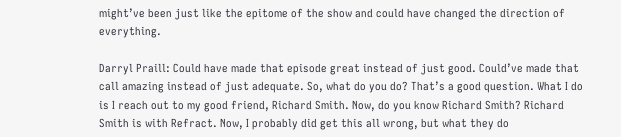might’ve been just like the epitome of the show and could have changed the direction of everything.

Darryl Praill: Could have made that episode great instead of just good. Could’ve made that call amazing instead of just adequate. So, what do you do? That’s a good question. What I do is I reach out to my good friend, Richard Smith. Now, do you know Richard Smith? Richard Smith is with Refract. Now, I probably did get this all wrong, but what they do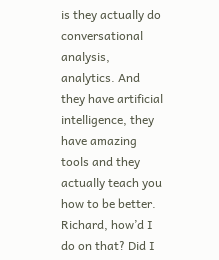is they actually do conversational analysis, analytics. And they have artificial intelligence, they have amazing tools and they actually teach you how to be better. Richard, how’d I do on that? Did I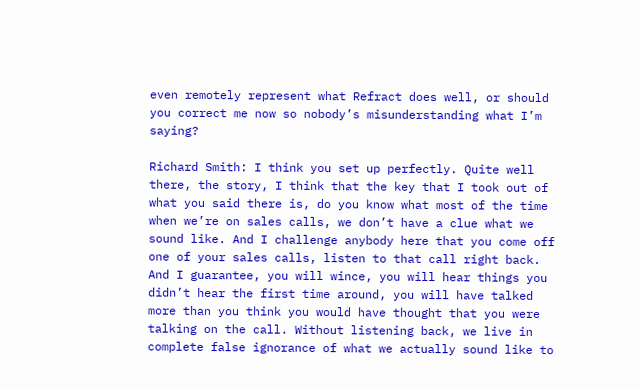even remotely represent what Refract does well, or should you correct me now so nobody’s misunderstanding what I’m saying?

Richard Smith: I think you set up perfectly. Quite well there, the story, I think that the key that I took out of what you said there is, do you know what most of the time when we’re on sales calls, we don’t have a clue what we sound like. And I challenge anybody here that you come off one of your sales calls, listen to that call right back. And I guarantee, you will wince, you will hear things you didn’t hear the first time around, you will have talked more than you think you would have thought that you were talking on the call. Without listening back, we live in complete false ignorance of what we actually sound like to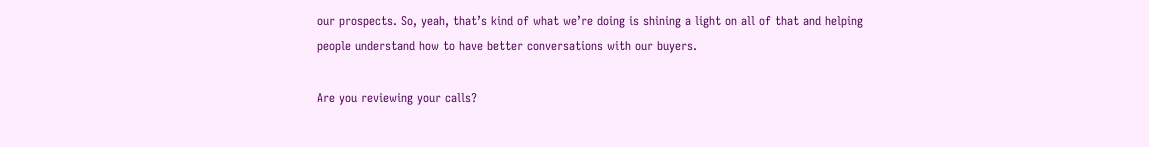our prospects. So, yeah, that’s kind of what we’re doing is shining a light on all of that and helping people understand how to have better conversations with our buyers.

Are you reviewing your calls?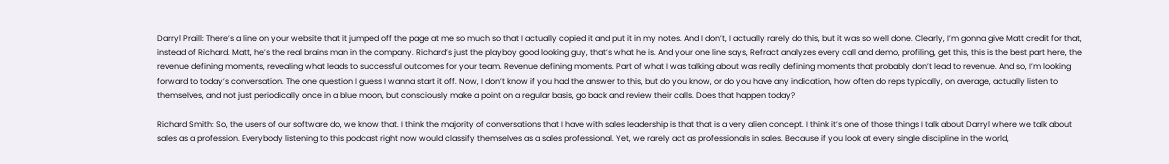Darryl Praill: There’s a line on your website that it jumped off the page at me so much so that I actually copied it and put it in my notes. And I don’t, I actually rarely do this, but it was so well done. Clearly, I’m gonna give Matt credit for that, instead of Richard. Matt, he’s the real brains man in the company. Richard’s just the playboy good looking guy, that’s what he is. And your one line says, Refract analyzes every call and demo, profiling, get this, this is the best part here, the revenue defining moments, revealing what leads to successful outcomes for your team. Revenue defining moments. Part of what I was talking about was really defining moments that probably don’t lead to revenue. And so, I’m looking forward to today’s conversation. The one question I guess I wanna start it off. Now, I don’t know if you had the answer to this, but do you know, or do you have any indication, how often do reps typically, on average, actually listen to themselves, and not just periodically once in a blue moon, but consciously make a point on a regular basis, go back and review their calls. Does that happen today?

Richard Smith: So, the users of our software do, we know that. I think the majority of conversations that I have with sales leadership is that that is a very alien concept. I think it’s one of those things I talk about Darryl where we talk about sales as a profession. Everybody listening to this podcast right now would classify themselves as a sales professional. Yet, we rarely act as professionals in sales. Because if you look at every single discipline in the world,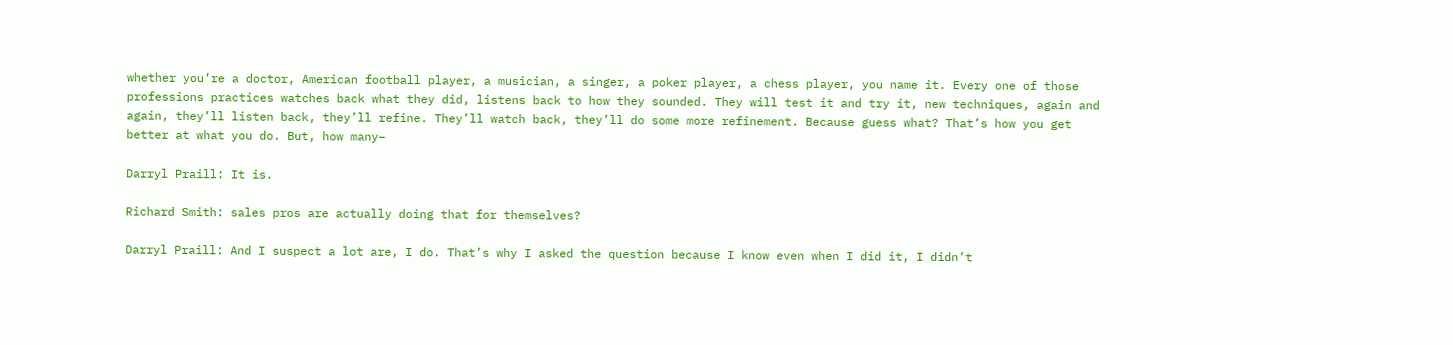whether you’re a doctor, American football player, a musician, a singer, a poker player, a chess player, you name it. Every one of those professions practices watches back what they did, listens back to how they sounded. They will test it and try it, new techniques, again and again, they’ll listen back, they’ll refine. They’ll watch back, they’ll do some more refinement. Because guess what? That’s how you get better at what you do. But, how many–

Darryl Praill: It is.

Richard Smith: sales pros are actually doing that for themselves?

Darryl Praill: And I suspect a lot are, I do. That’s why I asked the question because I know even when I did it, I didn’t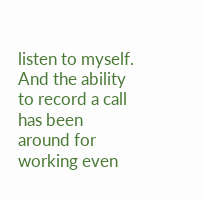listen to myself. And the ability to record a call has been around for working even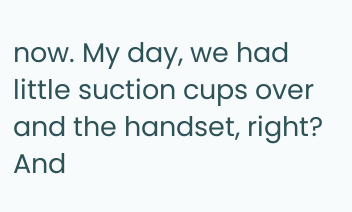now. My day, we had little suction cups over and the handset, right? And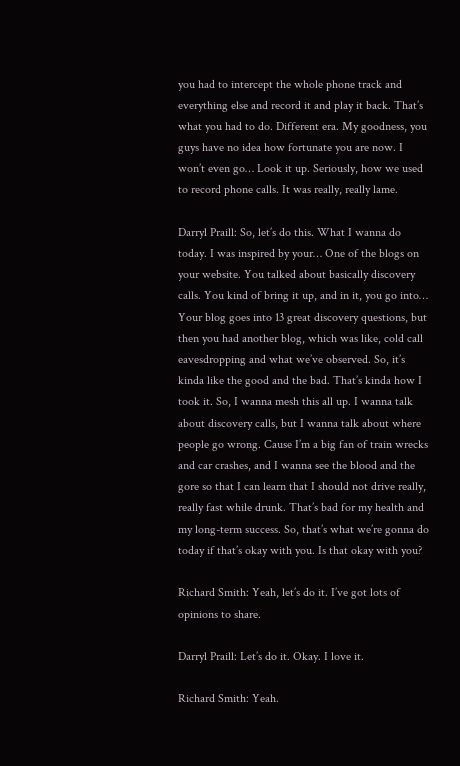you had to intercept the whole phone track and everything else and record it and play it back. That’s what you had to do. Different era. My goodness, you guys have no idea how fortunate you are now. I won’t even go… Look it up. Seriously, how we used to record phone calls. It was really, really lame.

Darryl Praill: So, let’s do this. What I wanna do today. I was inspired by your… One of the blogs on your website. You talked about basically discovery calls. You kind of bring it up, and in it, you go into… Your blog goes into 13 great discovery questions, but then you had another blog, which was like, cold call eavesdropping and what we’ve observed. So, it’s kinda like the good and the bad. That’s kinda how I took it. So, I wanna mesh this all up. I wanna talk about discovery calls, but I wanna talk about where people go wrong. Cause I’m a big fan of train wrecks and car crashes, and I wanna see the blood and the gore so that I can learn that I should not drive really, really fast while drunk. That’s bad for my health and my long-term success. So, that’s what we’re gonna do today if that’s okay with you. Is that okay with you?

Richard Smith: Yeah, let’s do it. I’ve got lots of opinions to share.

Darryl Praill: Let’s do it. Okay. I love it.

Richard Smith: Yeah.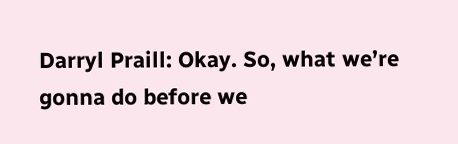Darryl Praill: Okay. So, what we’re gonna do before we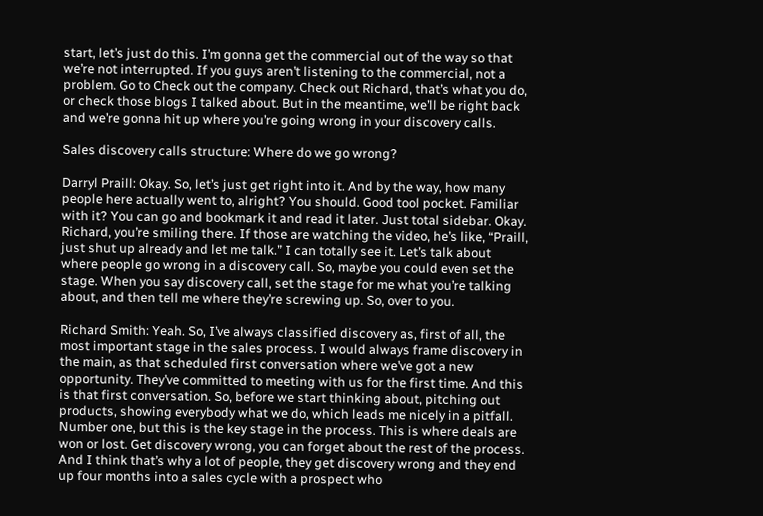start, let’s just do this. I’m gonna get the commercial out of the way so that we’re not interrupted. If you guys aren’t listening to the commercial, not a problem. Go to Check out the company. Check out Richard, that’s what you do, or check those blogs I talked about. But in the meantime, we’ll be right back and we’re gonna hit up where you’re going wrong in your discovery calls.

Sales discovery calls structure: Where do we go wrong?

Darryl Praill: Okay. So, let’s just get right into it. And by the way, how many people here actually went to, alright? You should. Good tool pocket. Familiar with it? You can go and bookmark it and read it later. Just total sidebar. Okay. Richard, you’re smiling there. If those are watching the video, he’s like, “Praill, just shut up already and let me talk.” I can totally see it. Let’s talk about where people go wrong in a discovery call. So, maybe you could even set the stage. When you say discovery call, set the stage for me what you’re talking about, and then tell me where they’re screwing up. So, over to you.

Richard Smith: Yeah. So, I’ve always classified discovery as, first of all, the most important stage in the sales process. I would always frame discovery in the main, as that scheduled first conversation where we’ve got a new opportunity. They’ve committed to meeting with us for the first time. And this is that first conversation. So, before we start thinking about, pitching out products, showing everybody what we do, which leads me nicely in a pitfall. Number one, but this is the key stage in the process. This is where deals are won or lost. Get discovery wrong, you can forget about the rest of the process. And I think that’s why a lot of people, they get discovery wrong and they end up four months into a sales cycle with a prospect who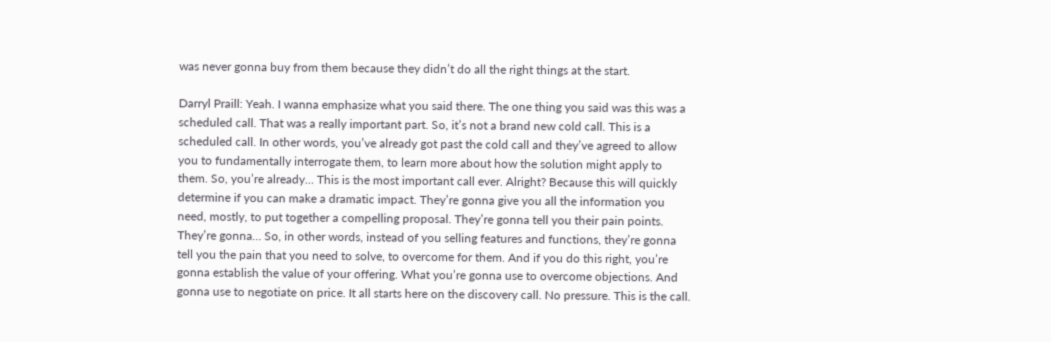was never gonna buy from them because they didn’t do all the right things at the start.

Darryl Praill: Yeah. I wanna emphasize what you said there. The one thing you said was this was a scheduled call. That was a really important part. So, it’s not a brand new cold call. This is a scheduled call. In other words, you’ve already got past the cold call and they’ve agreed to allow you to fundamentally interrogate them, to learn more about how the solution might apply to them. So, you’re already… This is the most important call ever. Alright? Because this will quickly determine if you can make a dramatic impact. They’re gonna give you all the information you need, mostly, to put together a compelling proposal. They’re gonna tell you their pain points. They’re gonna… So, in other words, instead of you selling features and functions, they’re gonna tell you the pain that you need to solve, to overcome for them. And if you do this right, you’re gonna establish the value of your offering. What you’re gonna use to overcome objections. And gonna use to negotiate on price. It all starts here on the discovery call. No pressure. This is the call.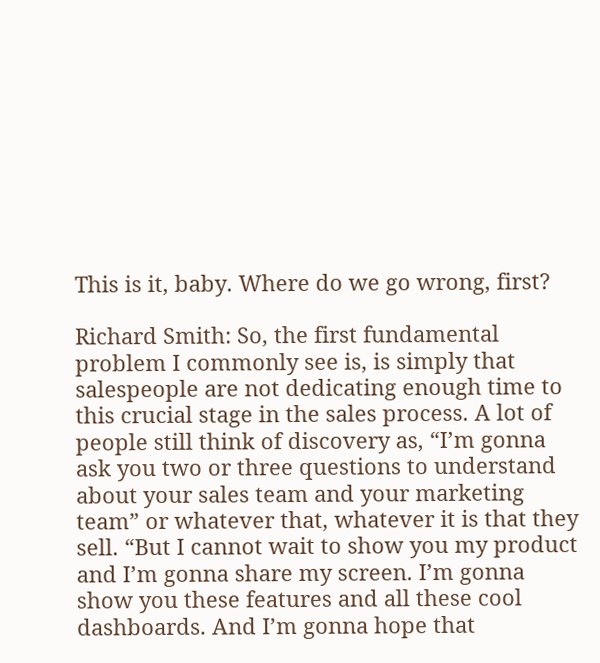This is it, baby. Where do we go wrong, first?

Richard Smith: So, the first fundamental problem I commonly see is, is simply that salespeople are not dedicating enough time to this crucial stage in the sales process. A lot of people still think of discovery as, “I’m gonna ask you two or three questions to understand about your sales team and your marketing team” or whatever that, whatever it is that they sell. “But I cannot wait to show you my product and I’m gonna share my screen. I’m gonna show you these features and all these cool dashboards. And I’m gonna hope that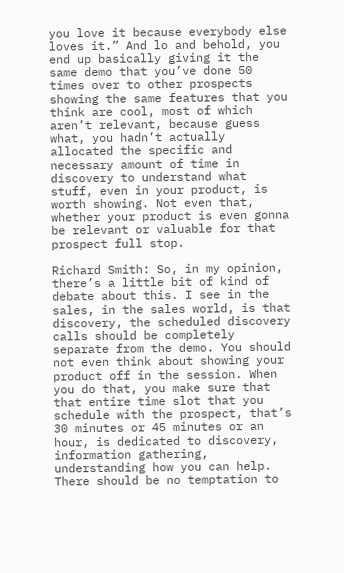you love it because everybody else loves it.” And lo and behold, you end up basically giving it the same demo that you’ve done 50 times over to other prospects showing the same features that you think are cool, most of which aren’t relevant, because guess what, you hadn’t actually allocated the specific and necessary amount of time in discovery to understand what stuff, even in your product, is worth showing. Not even that, whether your product is even gonna be relevant or valuable for that prospect full stop.

Richard Smith: So, in my opinion, there’s a little bit of kind of debate about this. I see in the sales, in the sales world, is that discovery, the scheduled discovery calls should be completely separate from the demo. You should not even think about showing your product off in the session. When you do that, you make sure that that entire time slot that you schedule with the prospect, that’s 30 minutes or 45 minutes or an hour, is dedicated to discovery, information gathering, understanding how you can help. There should be no temptation to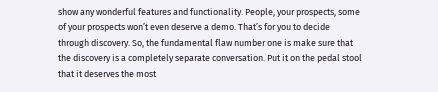show any wonderful features and functionality. People, your prospects, some of your prospects won’t even deserve a demo. That’s for you to decide through discovery. So, the fundamental flaw number one is make sure that the discovery is a completely separate conversation. Put it on the pedal stool that it deserves the most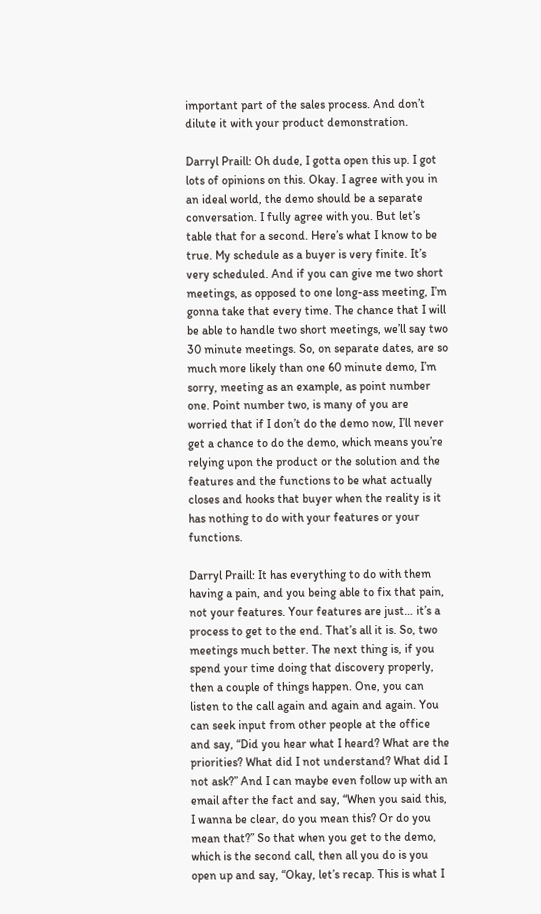important part of the sales process. And don’t dilute it with your product demonstration.

Darryl Praill: Oh dude, I gotta open this up. I got lots of opinions on this. Okay. I agree with you in an ideal world, the demo should be a separate conversation. I fully agree with you. But let’s table that for a second. Here’s what I know to be true. My schedule as a buyer is very finite. It’s very scheduled. And if you can give me two short meetings, as opposed to one long-ass meeting, I’m gonna take that every time. The chance that I will be able to handle two short meetings, we’ll say two 30 minute meetings. So, on separate dates, are so much more likely than one 60 minute demo, I’m sorry, meeting as an example, as point number one. Point number two, is many of you are worried that if I don’t do the demo now, I’ll never get a chance to do the demo, which means you’re relying upon the product or the solution and the features and the functions to be what actually closes and hooks that buyer when the reality is it has nothing to do with your features or your functions.

Darryl Praill: It has everything to do with them having a pain, and you being able to fix that pain, not your features. Your features are just… it’s a process to get to the end. That’s all it is. So, two meetings much better. The next thing is, if you spend your time doing that discovery properly, then a couple of things happen. One, you can listen to the call again and again and again. You can seek input from other people at the office and say, “Did you hear what I heard? What are the priorities? What did I not understand? What did I not ask?” And I can maybe even follow up with an email after the fact and say, “When you said this, I wanna be clear, do you mean this? Or do you mean that?” So that when you get to the demo, which is the second call, then all you do is you open up and say, “Okay, let’s recap. This is what I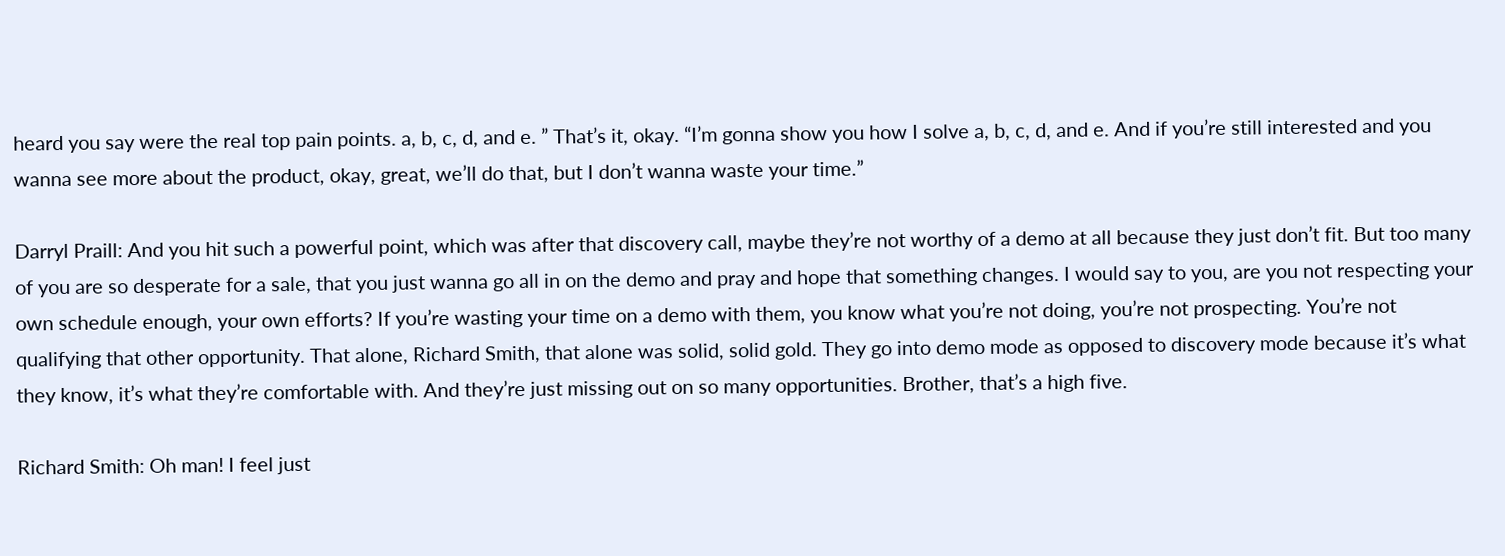heard you say were the real top pain points. a, b, c, d, and e. ” That’s it, okay. “I’m gonna show you how I solve a, b, c, d, and e. And if you’re still interested and you wanna see more about the product, okay, great, we’ll do that, but I don’t wanna waste your time.”

Darryl Praill: And you hit such a powerful point, which was after that discovery call, maybe they’re not worthy of a demo at all because they just don’t fit. But too many of you are so desperate for a sale, that you just wanna go all in on the demo and pray and hope that something changes. I would say to you, are you not respecting your own schedule enough, your own efforts? If you’re wasting your time on a demo with them, you know what you’re not doing, you’re not prospecting. You’re not qualifying that other opportunity. That alone, Richard Smith, that alone was solid, solid gold. They go into demo mode as opposed to discovery mode because it’s what they know, it’s what they’re comfortable with. And they’re just missing out on so many opportunities. Brother, that’s a high five.

Richard Smith: Oh man! I feel just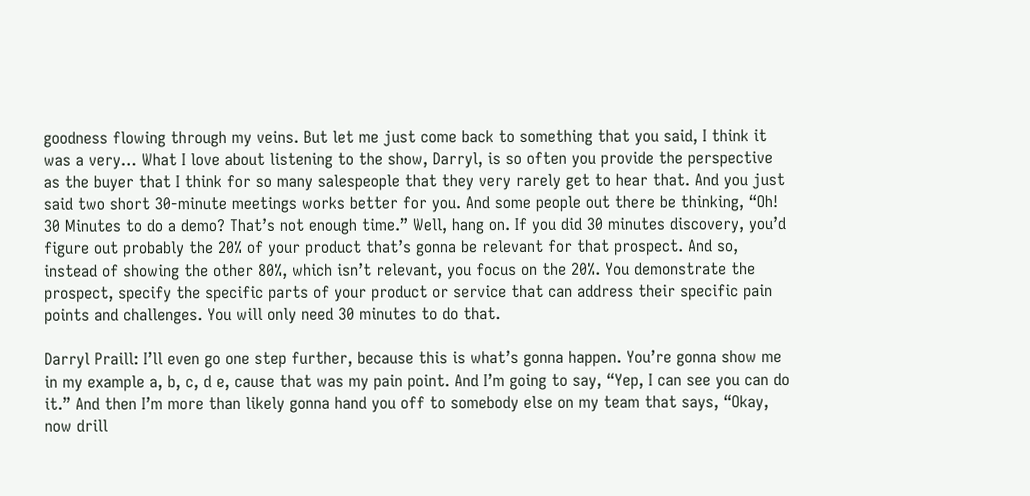goodness flowing through my veins. But let me just come back to something that you said, I think it was a very… What I love about listening to the show, Darryl, is so often you provide the perspective as the buyer that I think for so many salespeople that they very rarely get to hear that. And you just said two short 30-minute meetings works better for you. And some people out there be thinking, “Oh! 30 Minutes to do a demo? That’s not enough time.” Well, hang on. If you did 30 minutes discovery, you’d figure out probably the 20% of your product that’s gonna be relevant for that prospect. And so, instead of showing the other 80%, which isn’t relevant, you focus on the 20%. You demonstrate the prospect, specify the specific parts of your product or service that can address their specific pain points and challenges. You will only need 30 minutes to do that.

Darryl Praill: I’ll even go one step further, because this is what’s gonna happen. You’re gonna show me in my example a, b, c, d e, cause that was my pain point. And I’m going to say, “Yep, I can see you can do it.” And then I’m more than likely gonna hand you off to somebody else on my team that says, “Okay, now drill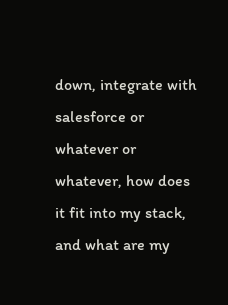down, integrate with salesforce or whatever or whatever, how does it fit into my stack, and what are my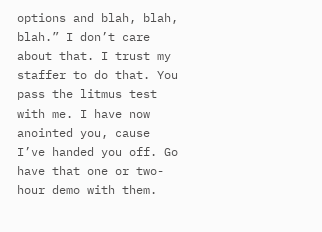options and blah, blah, blah.” I don’t care about that. I trust my staffer to do that. You pass the litmus test with me. I have now anointed you, cause I’ve handed you off. Go have that one or two-hour demo with them.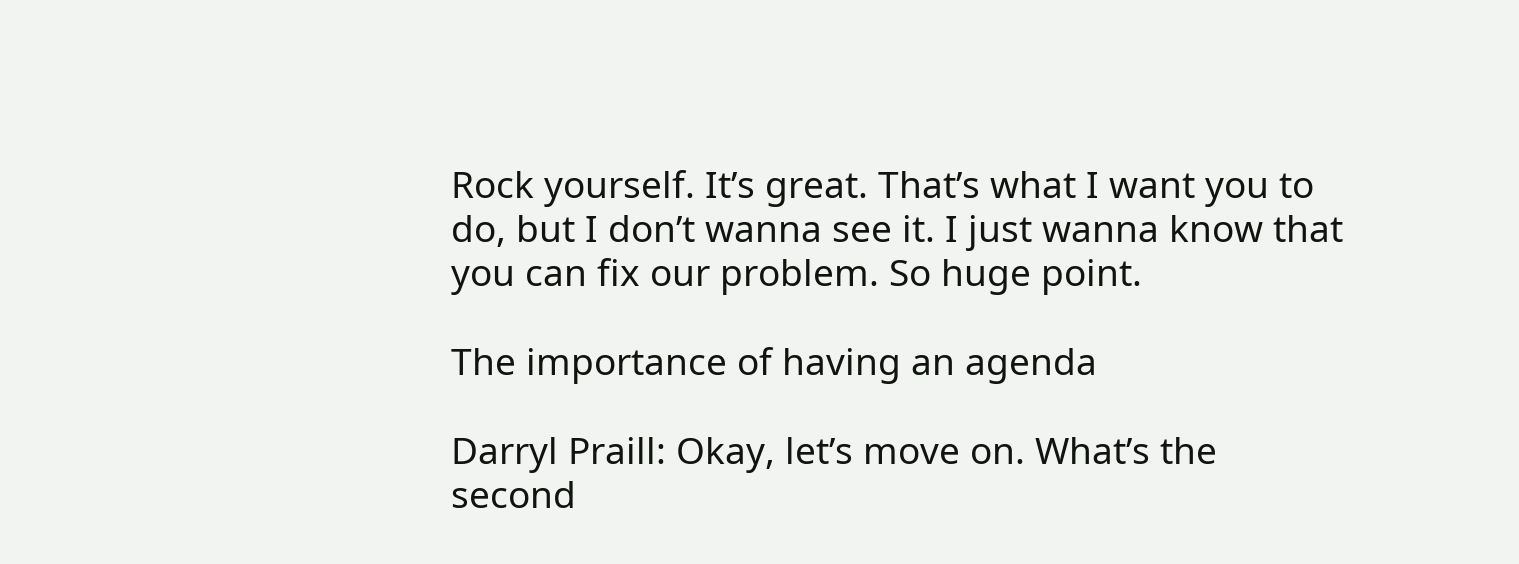Rock yourself. It’s great. That’s what I want you to do, but I don’t wanna see it. I just wanna know that you can fix our problem. So huge point.

The importance of having an agenda

Darryl Praill: Okay, let’s move on. What’s the second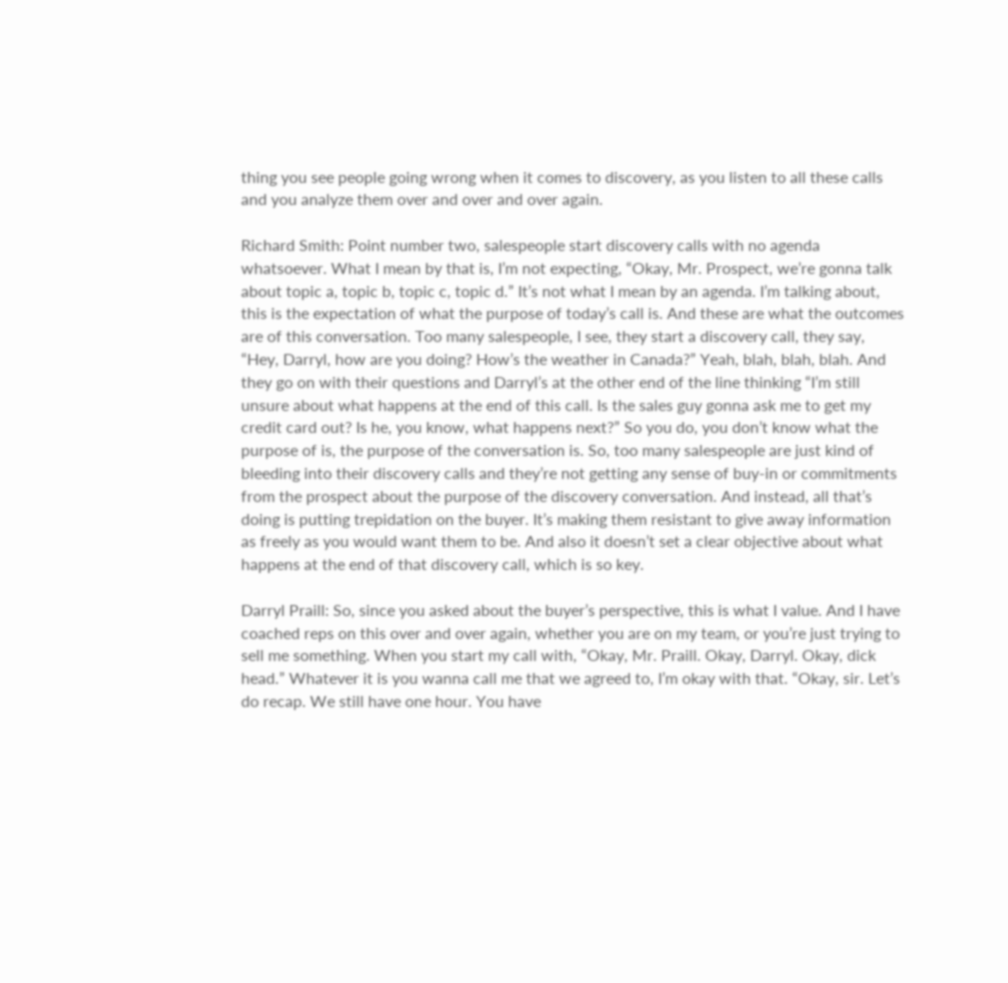thing you see people going wrong when it comes to discovery, as you listen to all these calls and you analyze them over and over and over again.

Richard Smith: Point number two, salespeople start discovery calls with no agenda whatsoever. What I mean by that is, I’m not expecting, “Okay, Mr. Prospect, we’re gonna talk about topic a, topic b, topic c, topic d.” It’s not what I mean by an agenda. I’m talking about, this is the expectation of what the purpose of today’s call is. And these are what the outcomes are of this conversation. Too many salespeople, I see, they start a discovery call, they say, “Hey, Darryl, how are you doing? How’s the weather in Canada?” Yeah, blah, blah, blah. And they go on with their questions and Darryl’s at the other end of the line thinking “I’m still unsure about what happens at the end of this call. Is the sales guy gonna ask me to get my credit card out? Is he, you know, what happens next?” So you do, you don’t know what the purpose of is, the purpose of the conversation is. So, too many salespeople are just kind of bleeding into their discovery calls and they’re not getting any sense of buy-in or commitments from the prospect about the purpose of the discovery conversation. And instead, all that’s doing is putting trepidation on the buyer. It’s making them resistant to give away information as freely as you would want them to be. And also it doesn’t set a clear objective about what happens at the end of that discovery call, which is so key.

Darryl Praill: So, since you asked about the buyer’s perspective, this is what I value. And I have coached reps on this over and over again, whether you are on my team, or you’re just trying to sell me something. When you start my call with, “Okay, Mr. Praill. Okay, Darryl. Okay, dick head.” Whatever it is you wanna call me that we agreed to, I’m okay with that. “Okay, sir. Let’s do recap. We still have one hour. You have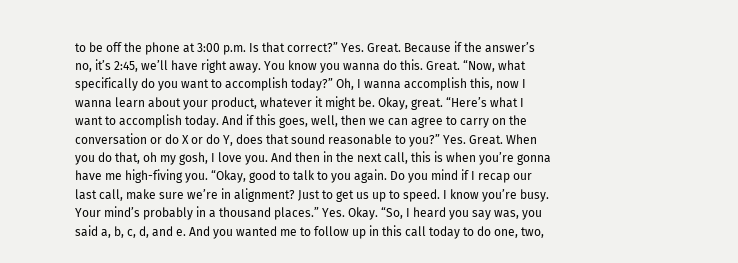to be off the phone at 3:00 p.m. Is that correct?” Yes. Great. Because if the answer’s no, it’s 2:45, we’ll have right away. You know you wanna do this. Great. “Now, what specifically do you want to accomplish today?” Oh, I wanna accomplish this, now I wanna learn about your product, whatever it might be. Okay, great. “Here’s what I want to accomplish today. And if this goes, well, then we can agree to carry on the conversation or do X or do Y, does that sound reasonable to you?” Yes. Great. When you do that, oh my gosh, I love you. And then in the next call, this is when you’re gonna have me high-fiving you. “Okay, good to talk to you again. Do you mind if I recap our last call, make sure we’re in alignment? Just to get us up to speed. I know you’re busy. Your mind’s probably in a thousand places.” Yes. Okay. “So, I heard you say was, you said a, b, c, d, and e. And you wanted me to follow up in this call today to do one, two,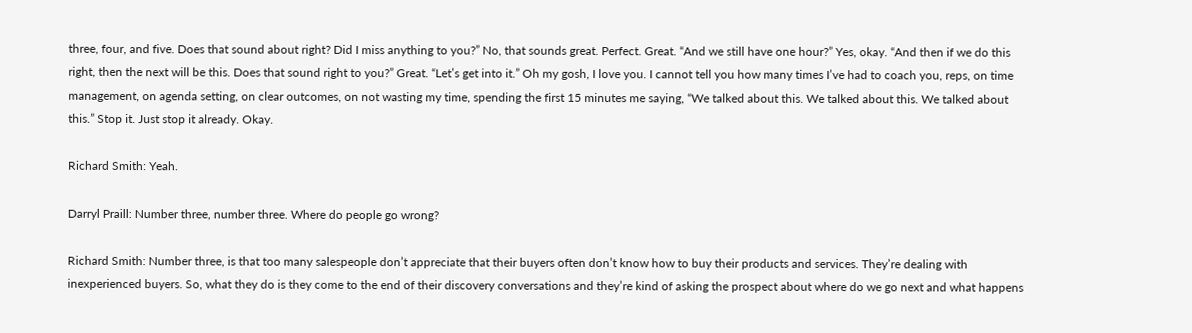three, four, and five. Does that sound about right? Did I miss anything to you?” No, that sounds great. Perfect. Great. “And we still have one hour?” Yes, okay. “And then if we do this right, then the next will be this. Does that sound right to you?” Great. “Let’s get into it.” Oh my gosh, I love you. I cannot tell you how many times I’ve had to coach you, reps, on time management, on agenda setting, on clear outcomes, on not wasting my time, spending the first 15 minutes me saying, “We talked about this. We talked about this. We talked about this.” Stop it. Just stop it already. Okay.

Richard Smith: Yeah.

Darryl Praill: Number three, number three. Where do people go wrong?

Richard Smith: Number three, is that too many salespeople don’t appreciate that their buyers often don’t know how to buy their products and services. They’re dealing with inexperienced buyers. So, what they do is they come to the end of their discovery conversations and they’re kind of asking the prospect about where do we go next and what happens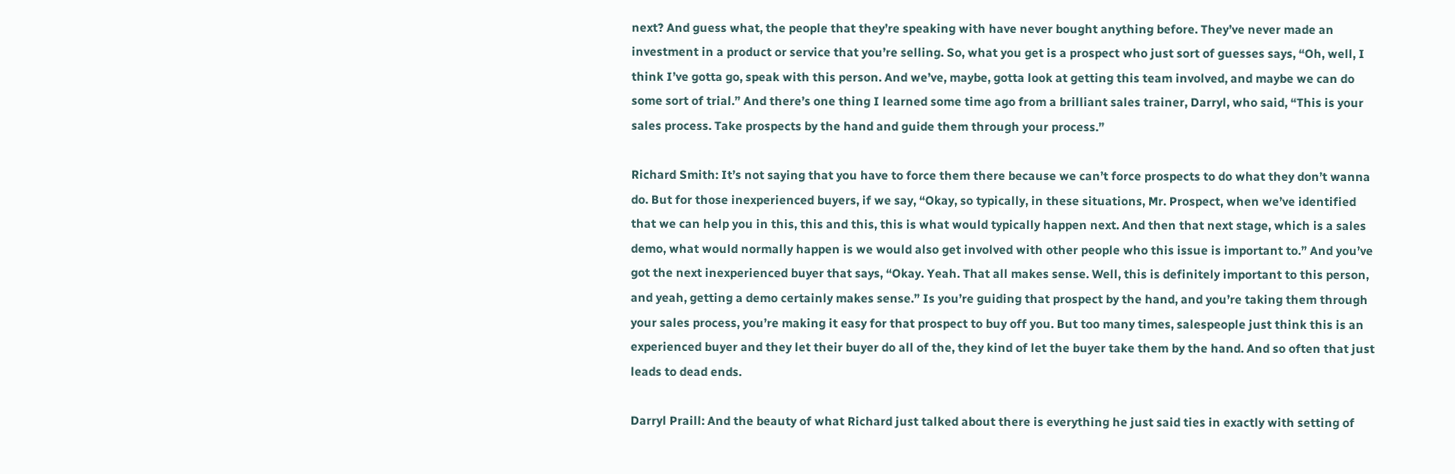next? And guess what, the people that they’re speaking with have never bought anything before. They’ve never made an investment in a product or service that you’re selling. So, what you get is a prospect who just sort of guesses says, “Oh, well, I think I’ve gotta go, speak with this person. And we’ve, maybe, gotta look at getting this team involved, and maybe we can do some sort of trial.” And there’s one thing I learned some time ago from a brilliant sales trainer, Darryl, who said, “This is your sales process. Take prospects by the hand and guide them through your process.”

Richard Smith: It’s not saying that you have to force them there because we can’t force prospects to do what they don’t wanna do. But for those inexperienced buyers, if we say, “Okay, so typically, in these situations, Mr. Prospect, when we’ve identified that we can help you in this, this and this, this is what would typically happen next. And then that next stage, which is a sales demo, what would normally happen is we would also get involved with other people who this issue is important to.” And you’ve got the next inexperienced buyer that says, “Okay. Yeah. That all makes sense. Well, this is definitely important to this person, and yeah, getting a demo certainly makes sense.” Is you’re guiding that prospect by the hand, and you’re taking them through your sales process, you’re making it easy for that prospect to buy off you. But too many times, salespeople just think this is an experienced buyer and they let their buyer do all of the, they kind of let the buyer take them by the hand. And so often that just leads to dead ends.

Darryl Praill: And the beauty of what Richard just talked about there is everything he just said ties in exactly with setting of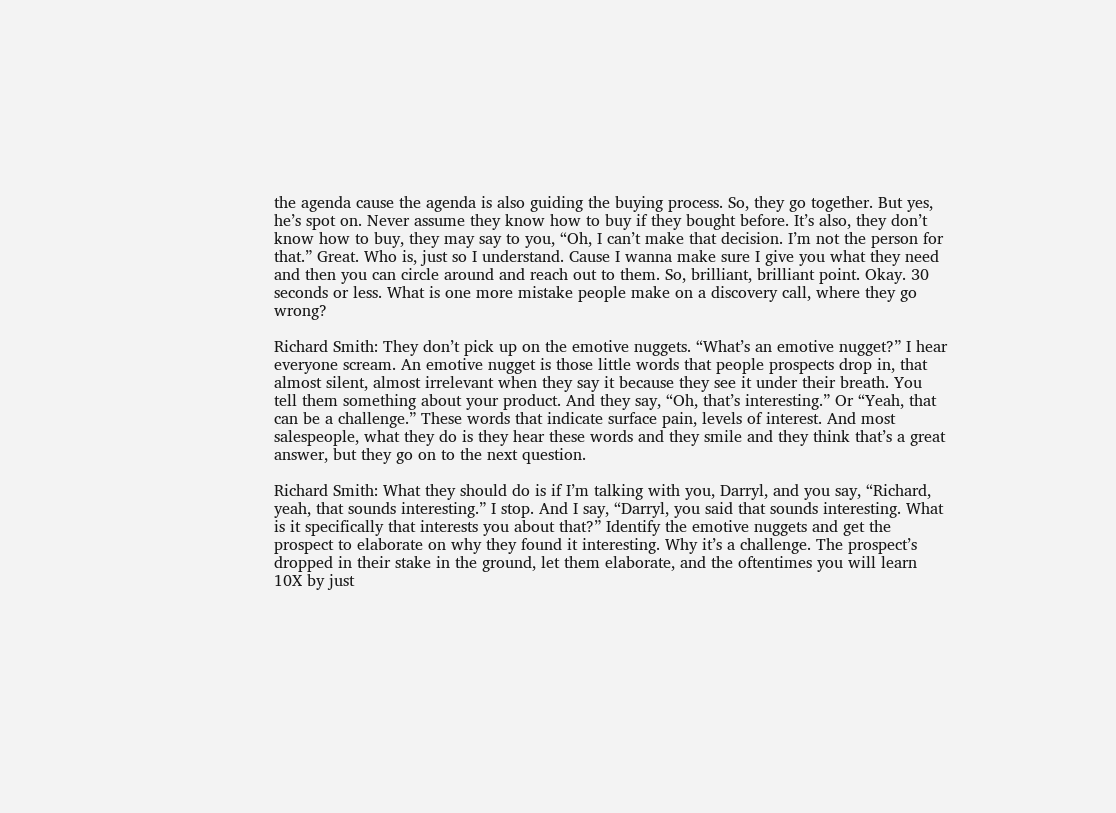the agenda cause the agenda is also guiding the buying process. So, they go together. But yes, he’s spot on. Never assume they know how to buy if they bought before. It’s also, they don’t know how to buy, they may say to you, “Oh, I can’t make that decision. I’m not the person for that.” Great. Who is, just so I understand. Cause I wanna make sure I give you what they need and then you can circle around and reach out to them. So, brilliant, brilliant point. Okay. 30 seconds or less. What is one more mistake people make on a discovery call, where they go wrong?

Richard Smith: They don’t pick up on the emotive nuggets. “What’s an emotive nugget?” I hear everyone scream. An emotive nugget is those little words that people prospects drop in, that almost silent, almost irrelevant when they say it because they see it under their breath. You tell them something about your product. And they say, “Oh, that’s interesting.” Or “Yeah, that can be a challenge.” These words that indicate surface pain, levels of interest. And most salespeople, what they do is they hear these words and they smile and they think that’s a great answer, but they go on to the next question.

Richard Smith: What they should do is if I’m talking with you, Darryl, and you say, “Richard, yeah, that sounds interesting.” I stop. And I say, “Darryl, you said that sounds interesting. What is it specifically that interests you about that?” Identify the emotive nuggets and get the prospect to elaborate on why they found it interesting. Why it’s a challenge. The prospect’s dropped in their stake in the ground, let them elaborate, and the oftentimes you will learn 10X by just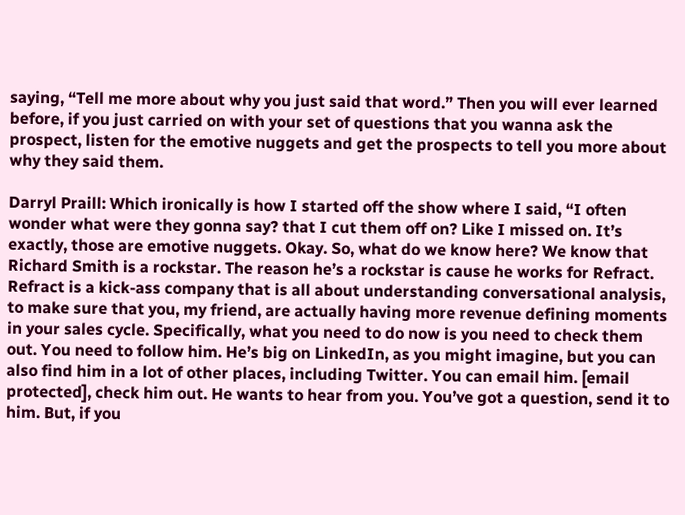saying, “Tell me more about why you just said that word.” Then you will ever learned before, if you just carried on with your set of questions that you wanna ask the prospect, listen for the emotive nuggets and get the prospects to tell you more about why they said them.

Darryl Praill: Which ironically is how I started off the show where I said, “I often wonder what were they gonna say? that I cut them off on? Like I missed on. It’s exactly, those are emotive nuggets. Okay. So, what do we know here? We know that Richard Smith is a rockstar. The reason he’s a rockstar is cause he works for Refract. Refract is a kick-ass company that is all about understanding conversational analysis, to make sure that you, my friend, are actually having more revenue defining moments in your sales cycle. Specifically, what you need to do now is you need to check them out. You need to follow him. He’s big on LinkedIn, as you might imagine, but you can also find him in a lot of other places, including Twitter. You can email him. [email protected], check him out. He wants to hear from you. You’ve got a question, send it to him. But, if you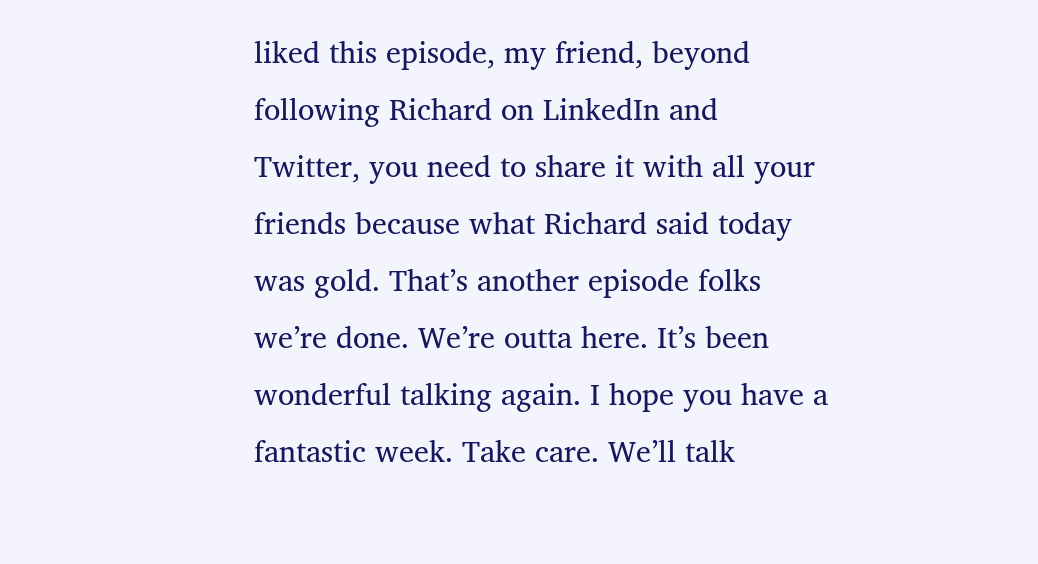liked this episode, my friend, beyond following Richard on LinkedIn and Twitter, you need to share it with all your friends because what Richard said today was gold. That’s another episode folks we’re done. We’re outta here. It’s been wonderful talking again. I hope you have a fantastic week. Take care. We’ll talk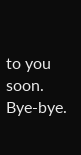to you soon. Bye-bye.